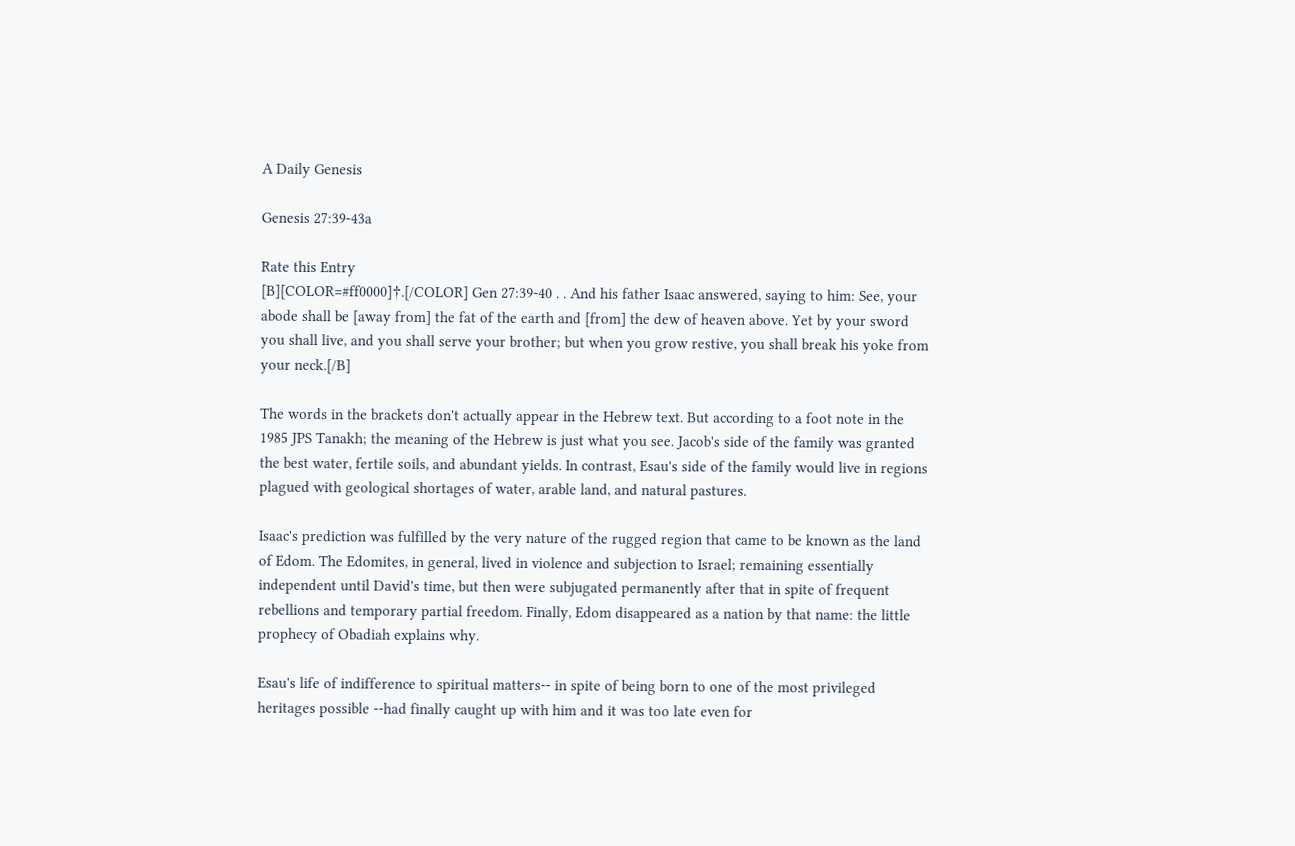A Daily Genesis

Genesis 27:39-43a

Rate this Entry
[B][COLOR=#ff0000]†.[/COLOR] Gen 27:39-40 . . And his father Isaac answered, saying to him: See, your abode shall be [away from] the fat of the earth and [from] the dew of heaven above. Yet by your sword you shall live, and you shall serve your brother; but when you grow restive, you shall break his yoke from your neck.[/B]

The words in the brackets don't actually appear in the Hebrew text. But according to a foot note in the 1985 JPS Tanakh; the meaning of the Hebrew is just what you see. Jacob's side of the family was granted the best water, fertile soils, and abundant yields. In contrast, Esau's side of the family would live in regions plagued with geological shortages of water, arable land, and natural pastures.

Isaac's prediction was fulfilled by the very nature of the rugged region that came to be known as the land of Edom. The Edomites, in general, lived in violence and subjection to Israel; remaining essentially independent until David's time, but then were subjugated permanently after that in spite of frequent rebellions and temporary partial freedom. Finally, Edom disappeared as a nation by that name: the little prophecy of Obadiah explains why.

Esau's life of indifference to spiritual matters-- in spite of being born to one of the most privileged heritages possible --had finally caught up with him and it was too late even for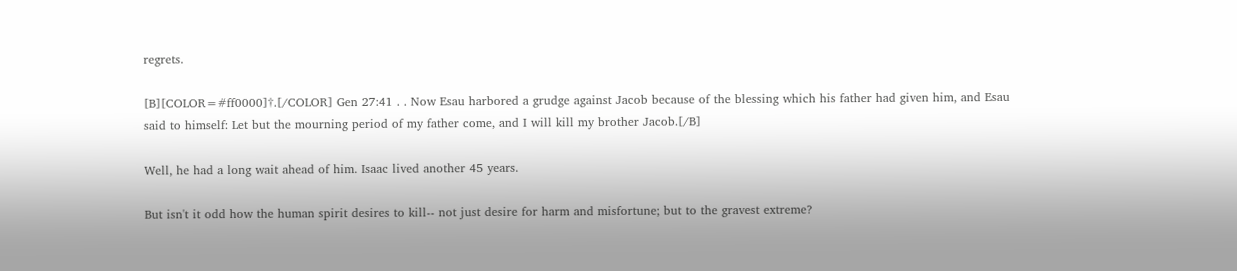regrets.

[B][COLOR=#ff0000]†.[/COLOR] Gen 27:41 . . Now Esau harbored a grudge against Jacob because of the blessing which his father had given him, and Esau said to himself: Let but the mourning period of my father come, and I will kill my brother Jacob.[/B]

Well, he had a long wait ahead of him. Isaac lived another 45 years.

But isn't it odd how the human spirit desires to kill-- not just desire for harm and misfortune; but to the gravest extreme?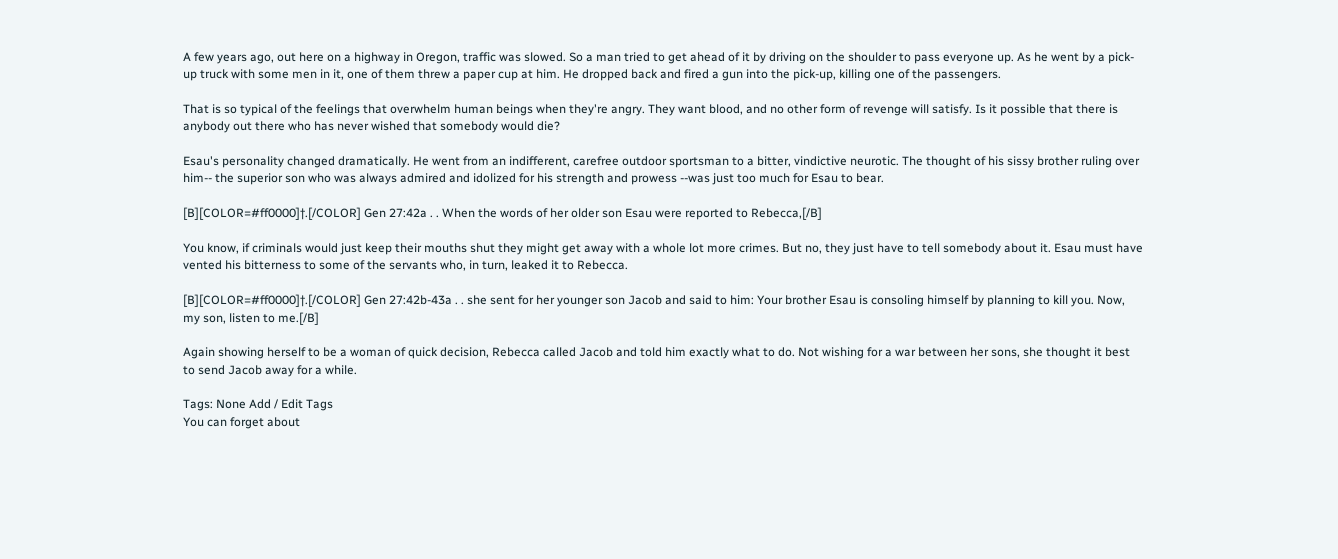A few years ago, out here on a highway in Oregon, traffic was slowed. So a man tried to get ahead of it by driving on the shoulder to pass everyone up. As he went by a pick-up truck with some men in it, one of them threw a paper cup at him. He dropped back and fired a gun into the pick-up, killing one of the passengers.

That is so typical of the feelings that overwhelm human beings when they're angry. They want blood, and no other form of revenge will satisfy. Is it possible that there is anybody out there who has never wished that somebody would die?

Esau's personality changed dramatically. He went from an indifferent, carefree outdoor sportsman to a bitter, vindictive neurotic. The thought of his sissy brother ruling over him-- the superior son who was always admired and idolized for his strength and prowess --was just too much for Esau to bear.

[B][COLOR=#ff0000]†.[/COLOR] Gen 27:42a . . When the words of her older son Esau were reported to Rebecca,[/B]

You know, if criminals would just keep their mouths shut they might get away with a whole lot more crimes. But no, they just have to tell somebody about it. Esau must have vented his bitterness to some of the servants who, in turn, leaked it to Rebecca.

[B][COLOR=#ff0000]†.[/COLOR] Gen 27:42b-43a . . she sent for her younger son Jacob and said to him: Your brother Esau is consoling himself by planning to kill you. Now, my son, listen to me.[/B]

Again showing herself to be a woman of quick decision, Rebecca called Jacob and told him exactly what to do. Not wishing for a war between her sons, she thought it best to send Jacob away for a while.

Tags: None Add / Edit Tags
You can forget about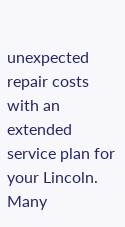unexpected repair costs with an extended service plan for your Lincoln. Many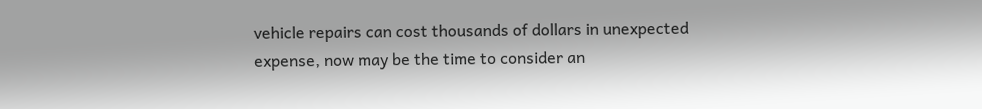vehicle repairs can cost thousands of dollars in unexpected expense, now may be the time to consider an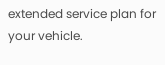extended service plan for your vehicle.